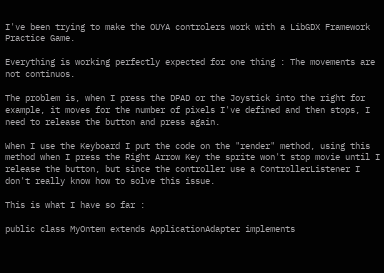I've been trying to make the OUYA controlers work with a LibGDX Framework Practice Game.

Everything is working perfectly expected for one thing : The movements are not continuos.

The problem is, when I press the DPAD or the Joystick into the right for example, it moves for the number of pixels I've defined and then stops, I need to release the button and press again.

When I use the Keyboard I put the code on the "render" method, using this method when I press the Right Arrow Key the sprite won't stop movie until I release the button, but since the controller use a ControllerListener I don't really know how to solve this issue.

This is what I have so far :

public class MyOntem extends ApplicationAdapter implements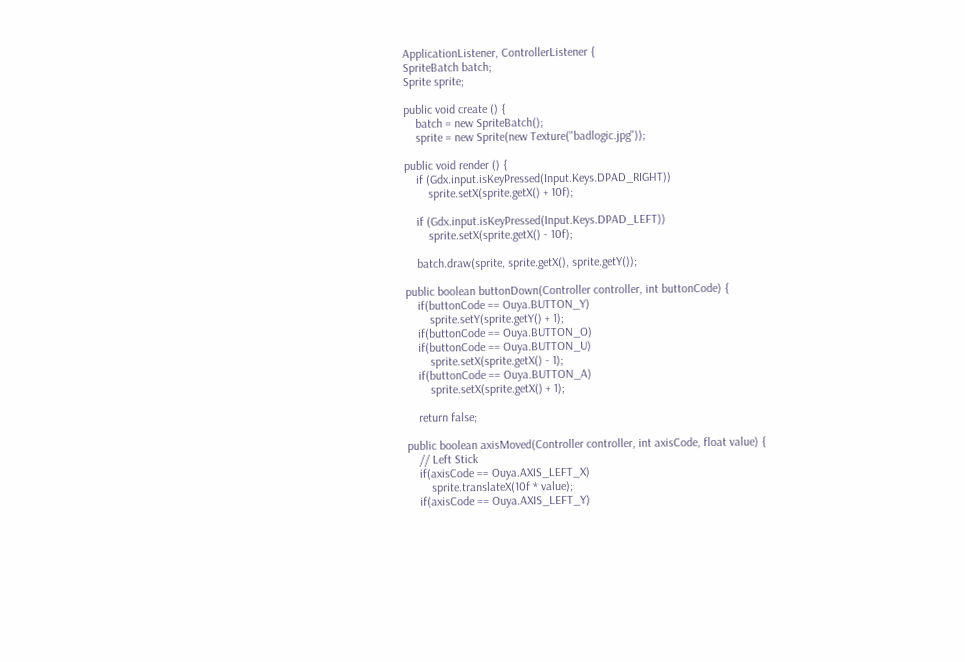ApplicationListener, ControllerListener {
SpriteBatch batch;
Sprite sprite;

public void create () {
    batch = new SpriteBatch();
    sprite = new Sprite(new Texture("badlogic.jpg"));

public void render () {
    if (Gdx.input.isKeyPressed(Input.Keys.DPAD_RIGHT))
        sprite.setX(sprite.getX() + 10f);

    if (Gdx.input.isKeyPressed(Input.Keys.DPAD_LEFT))
        sprite.setX(sprite.getX() - 10f);

    batch.draw(sprite, sprite.getX(), sprite.getY());

public boolean buttonDown(Controller controller, int buttonCode) {
    if(buttonCode == Ouya.BUTTON_Y)
        sprite.setY(sprite.getY() + 1);
    if(buttonCode == Ouya.BUTTON_O)
    if(buttonCode == Ouya.BUTTON_U)
        sprite.setX(sprite.getX() - 1);
    if(buttonCode == Ouya.BUTTON_A)
        sprite.setX(sprite.getX() + 1);

    return false;

public boolean axisMoved(Controller controller, int axisCode, float value) {
    // Left Stick
    if(axisCode == Ouya.AXIS_LEFT_X)
        sprite.translateX(10f * value);
    if(axisCode == Ouya.AXIS_LEFT_Y)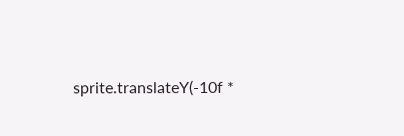sprite.translateY(-10f *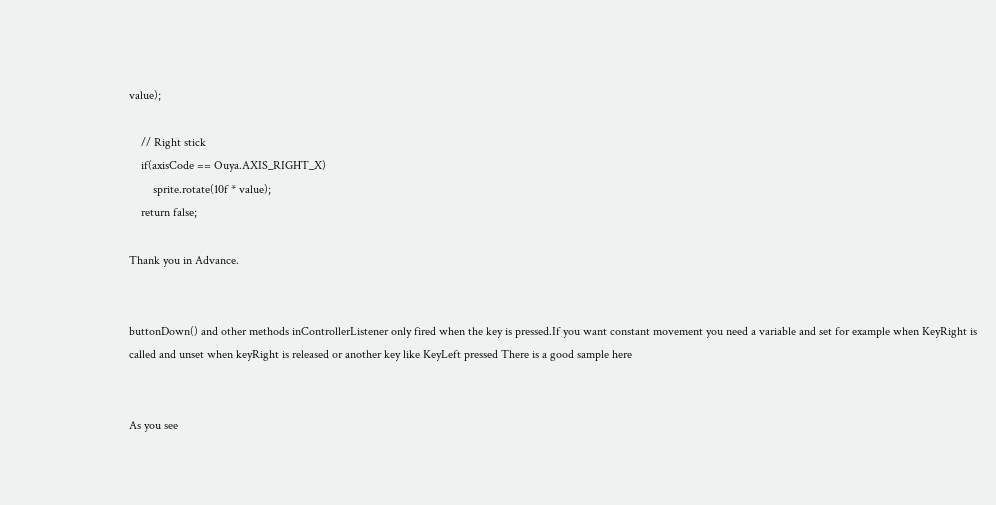value);

    // Right stick
    if(axisCode == Ouya.AXIS_RIGHT_X)
        sprite.rotate(10f * value);
    return false;

Thank you in Advance.


buttonDown() and other methods inControllerListener only fired when the key is pressed.If you want constant movement you need a variable and set for example when KeyRight is called and unset when keyRight is released or another key like KeyLeft pressed There is a good sample here


As you see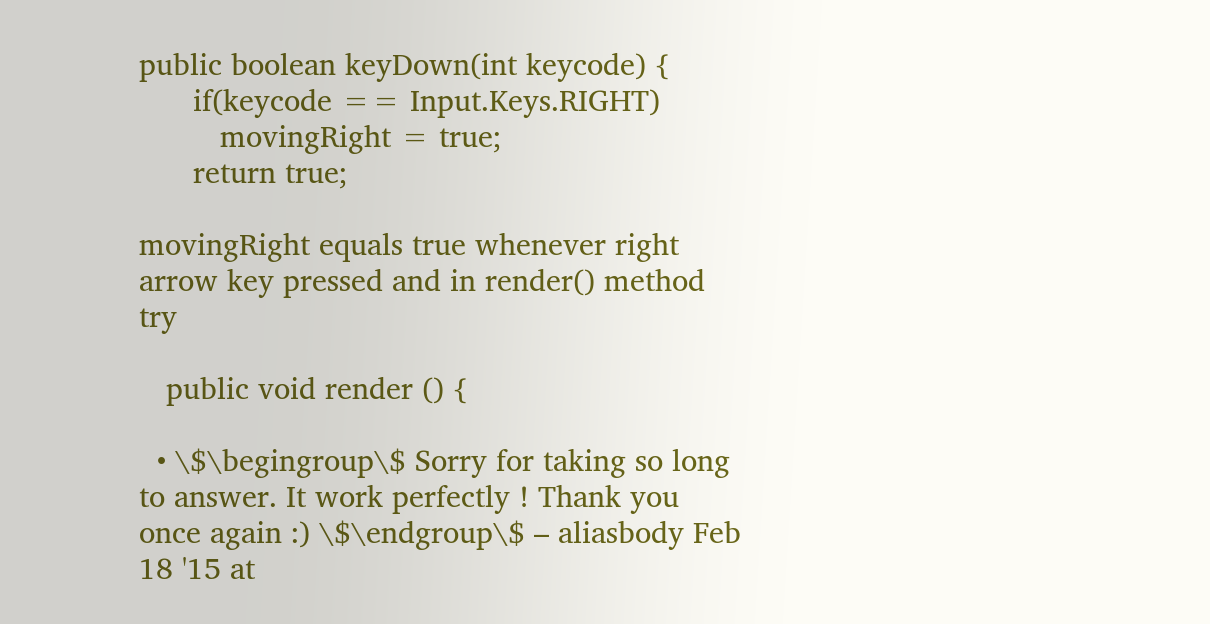public boolean keyDown(int keycode) {
      if(keycode == Input.Keys.RIGHT)
         movingRight = true;
      return true;

movingRight equals true whenever right arrow key pressed and in render() method try

   public void render () {

  • \$\begingroup\$ Sorry for taking so long to answer. It work perfectly ! Thank you once again :) \$\endgroup\$ – aliasbody Feb 18 '15 at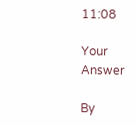11:08

Your Answer

By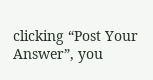clicking “Post Your Answer”, you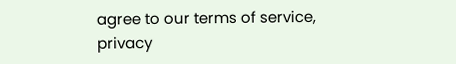agree to our terms of service, privacy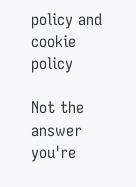policy and cookie policy

Not the answer you're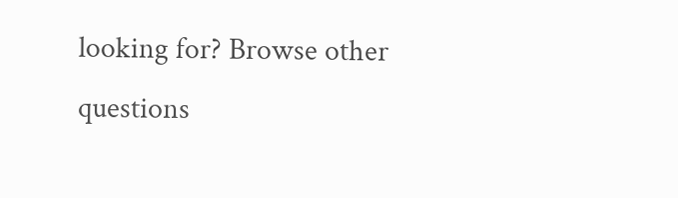looking for? Browse other questions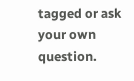tagged or ask your own question.